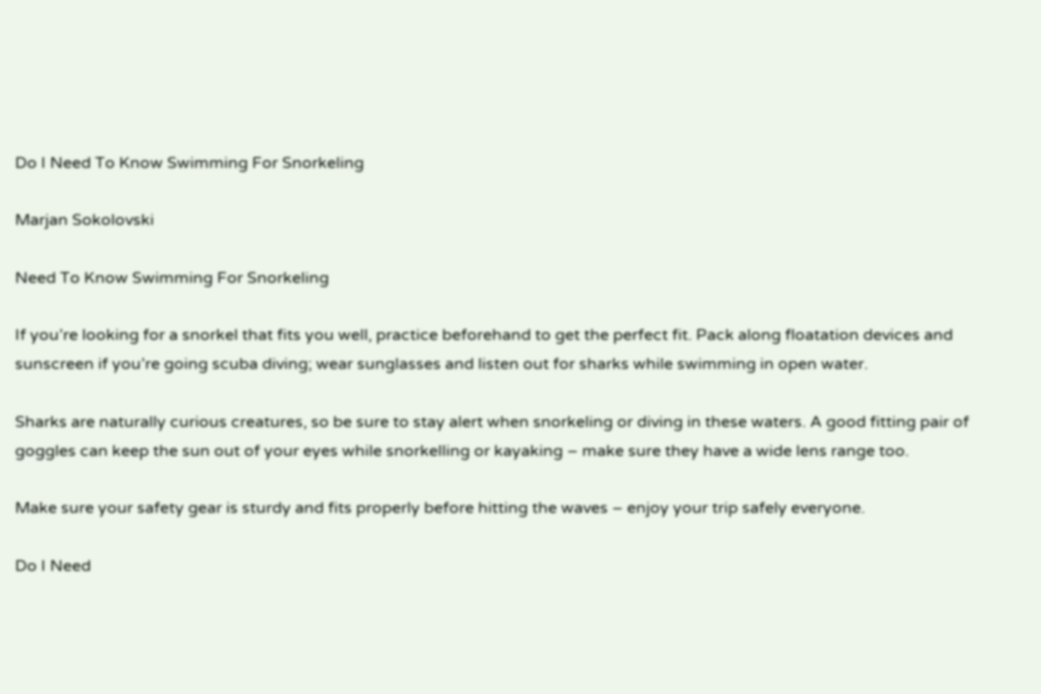Do I Need To Know Swimming For Snorkeling

Marjan Sokolovski

Need To Know Swimming For Snorkeling

If you’re looking for a snorkel that fits you well, practice beforehand to get the perfect fit. Pack along floatation devices and sunscreen if you’re going scuba diving; wear sunglasses and listen out for sharks while swimming in open water.

Sharks are naturally curious creatures, so be sure to stay alert when snorkeling or diving in these waters. A good fitting pair of goggles can keep the sun out of your eyes while snorkelling or kayaking – make sure they have a wide lens range too.

Make sure your safety gear is sturdy and fits properly before hitting the waves – enjoy your trip safely everyone.

Do I Need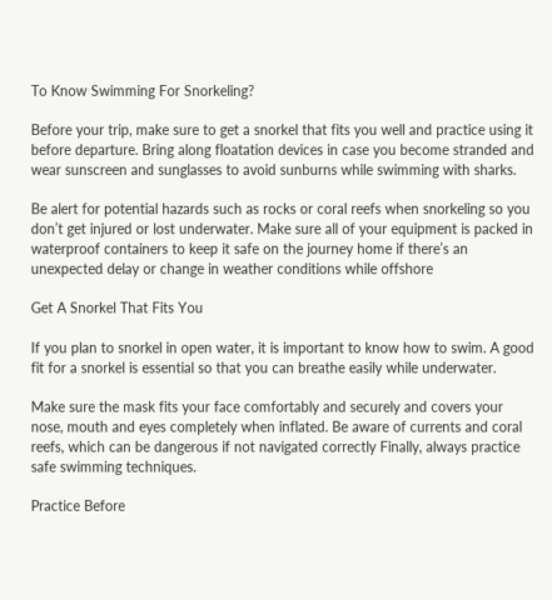To Know Swimming For Snorkeling?

Before your trip, make sure to get a snorkel that fits you well and practice using it before departure. Bring along floatation devices in case you become stranded and wear sunscreen and sunglasses to avoid sunburns while swimming with sharks.

Be alert for potential hazards such as rocks or coral reefs when snorkeling so you don’t get injured or lost underwater. Make sure all of your equipment is packed in waterproof containers to keep it safe on the journey home if there’s an unexpected delay or change in weather conditions while offshore

Get A Snorkel That Fits You

If you plan to snorkel in open water, it is important to know how to swim. A good fit for a snorkel is essential so that you can breathe easily while underwater.

Make sure the mask fits your face comfortably and securely and covers your nose, mouth and eyes completely when inflated. Be aware of currents and coral reefs, which can be dangerous if not navigated correctly Finally, always practice safe swimming techniques.

Practice Before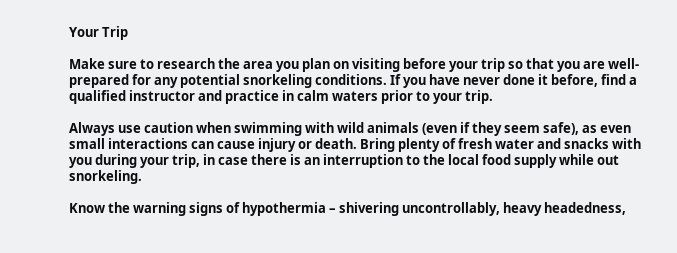Your Trip

Make sure to research the area you plan on visiting before your trip so that you are well-prepared for any potential snorkeling conditions. If you have never done it before, find a qualified instructor and practice in calm waters prior to your trip.

Always use caution when swimming with wild animals (even if they seem safe), as even small interactions can cause injury or death. Bring plenty of fresh water and snacks with you during your trip, in case there is an interruption to the local food supply while out snorkeling.

Know the warning signs of hypothermia – shivering uncontrollably, heavy headedness,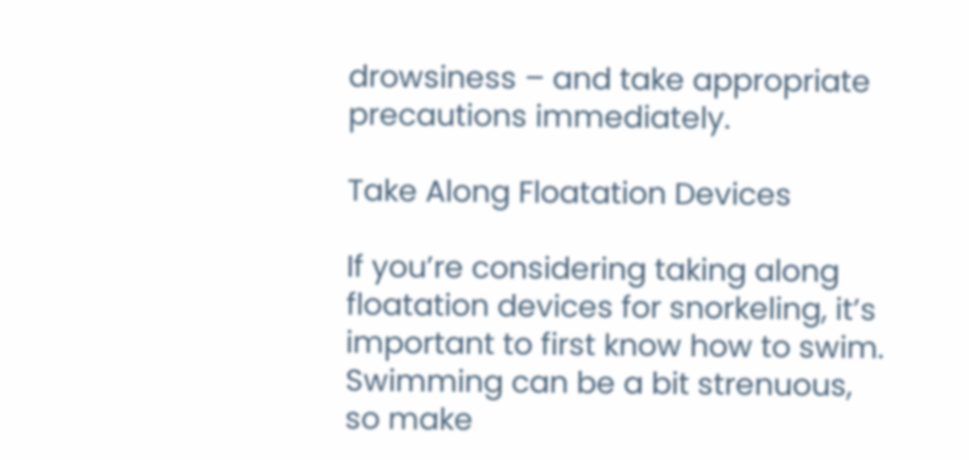drowsiness – and take appropriate precautions immediately.

Take Along Floatation Devices

If you’re considering taking along floatation devices for snorkeling, it’s important to first know how to swim. Swimming can be a bit strenuous, so make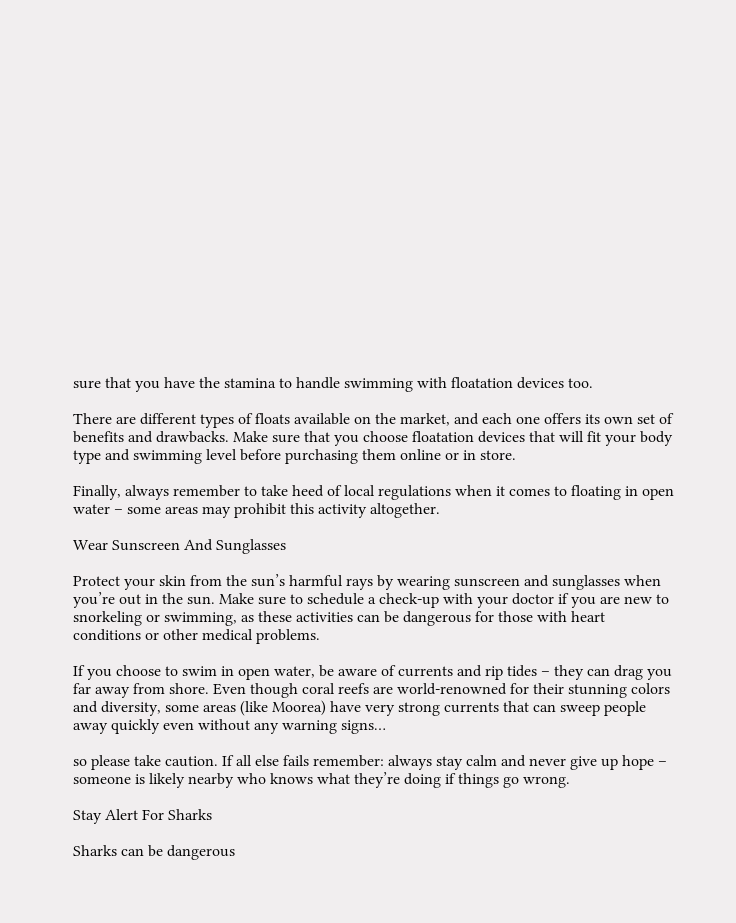sure that you have the stamina to handle swimming with floatation devices too.

There are different types of floats available on the market, and each one offers its own set of benefits and drawbacks. Make sure that you choose floatation devices that will fit your body type and swimming level before purchasing them online or in store.

Finally, always remember to take heed of local regulations when it comes to floating in open water – some areas may prohibit this activity altogether.

Wear Sunscreen And Sunglasses

Protect your skin from the sun’s harmful rays by wearing sunscreen and sunglasses when you’re out in the sun. Make sure to schedule a check-up with your doctor if you are new to snorkeling or swimming, as these activities can be dangerous for those with heart conditions or other medical problems.

If you choose to swim in open water, be aware of currents and rip tides – they can drag you far away from shore. Even though coral reefs are world-renowned for their stunning colors and diversity, some areas (like Moorea) have very strong currents that can sweep people away quickly even without any warning signs…

so please take caution. If all else fails remember: always stay calm and never give up hope – someone is likely nearby who knows what they’re doing if things go wrong.

Stay Alert For Sharks

Sharks can be dangerous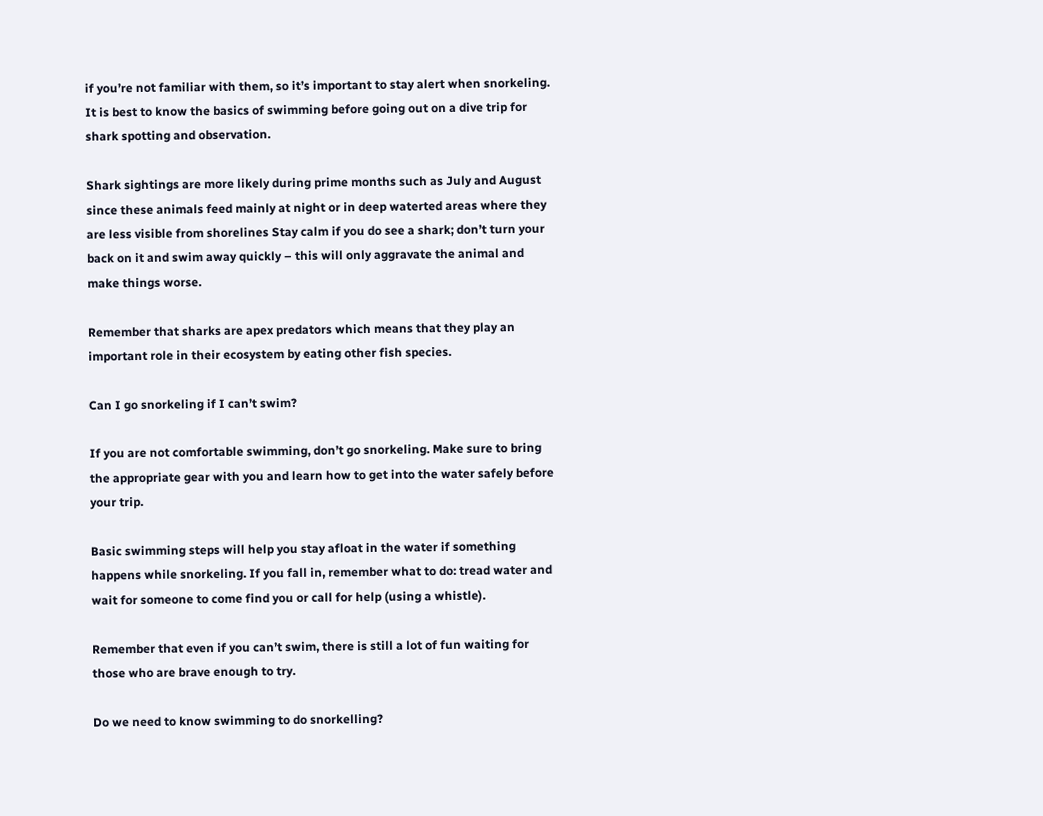if you’re not familiar with them, so it’s important to stay alert when snorkeling. It is best to know the basics of swimming before going out on a dive trip for shark spotting and observation.

Shark sightings are more likely during prime months such as July and August since these animals feed mainly at night or in deep waterted areas where they are less visible from shorelines Stay calm if you do see a shark; don’t turn your back on it and swim away quickly – this will only aggravate the animal and make things worse.

Remember that sharks are apex predators which means that they play an important role in their ecosystem by eating other fish species.

Can I go snorkeling if I can’t swim?

If you are not comfortable swimming, don’t go snorkeling. Make sure to bring the appropriate gear with you and learn how to get into the water safely before your trip.

Basic swimming steps will help you stay afloat in the water if something happens while snorkeling. If you fall in, remember what to do: tread water and wait for someone to come find you or call for help (using a whistle).

Remember that even if you can’t swim, there is still a lot of fun waiting for those who are brave enough to try.

Do we need to know swimming to do snorkelling?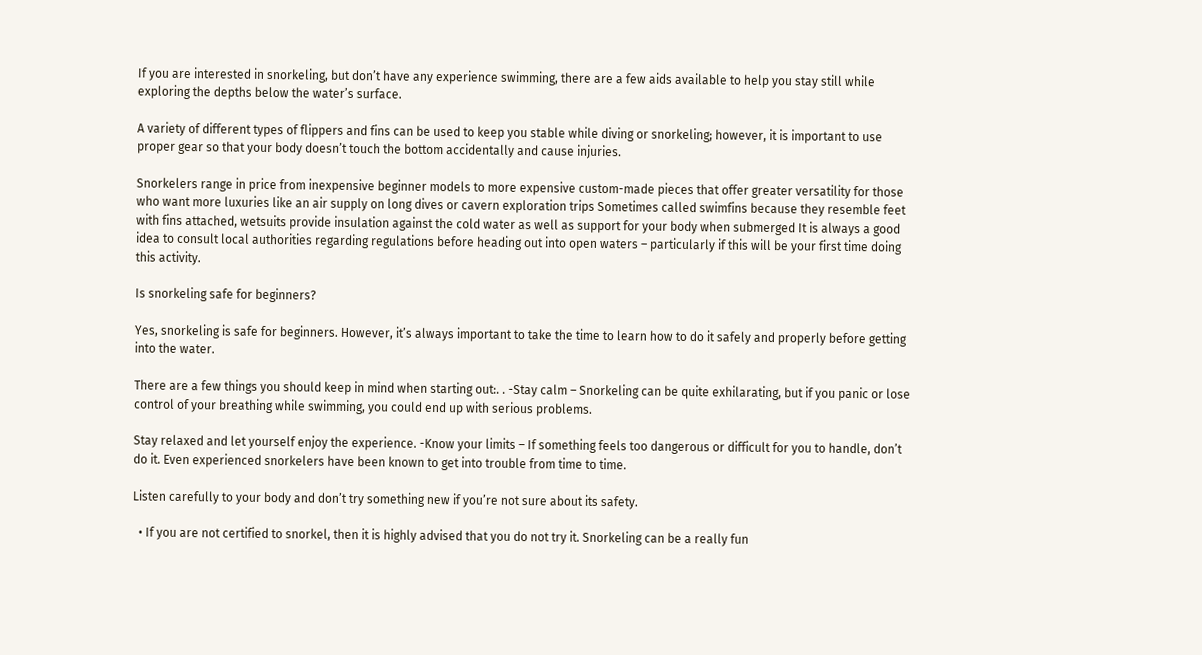If you are interested in snorkeling, but don’t have any experience swimming, there are a few aids available to help you stay still while exploring the depths below the water’s surface.

A variety of different types of flippers and fins can be used to keep you stable while diving or snorkeling; however, it is important to use proper gear so that your body doesn’t touch the bottom accidentally and cause injuries.

Snorkelers range in price from inexpensive beginner models to more expensive custom-made pieces that offer greater versatility for those who want more luxuries like an air supply on long dives or cavern exploration trips Sometimes called swimfins because they resemble feet with fins attached, wetsuits provide insulation against the cold water as well as support for your body when submerged It is always a good idea to consult local authorities regarding regulations before heading out into open waters – particularly if this will be your first time doing this activity.

Is snorkeling safe for beginners?

Yes, snorkeling is safe for beginners. However, it’s always important to take the time to learn how to do it safely and properly before getting into the water.

There are a few things you should keep in mind when starting out:. . -Stay calm – Snorkeling can be quite exhilarating, but if you panic or lose control of your breathing while swimming, you could end up with serious problems.

Stay relaxed and let yourself enjoy the experience. -Know your limits – If something feels too dangerous or difficult for you to handle, don’t do it. Even experienced snorkelers have been known to get into trouble from time to time.

Listen carefully to your body and don’t try something new if you’re not sure about its safety.

  • If you are not certified to snorkel, then it is highly advised that you do not try it. Snorkeling can be a really fun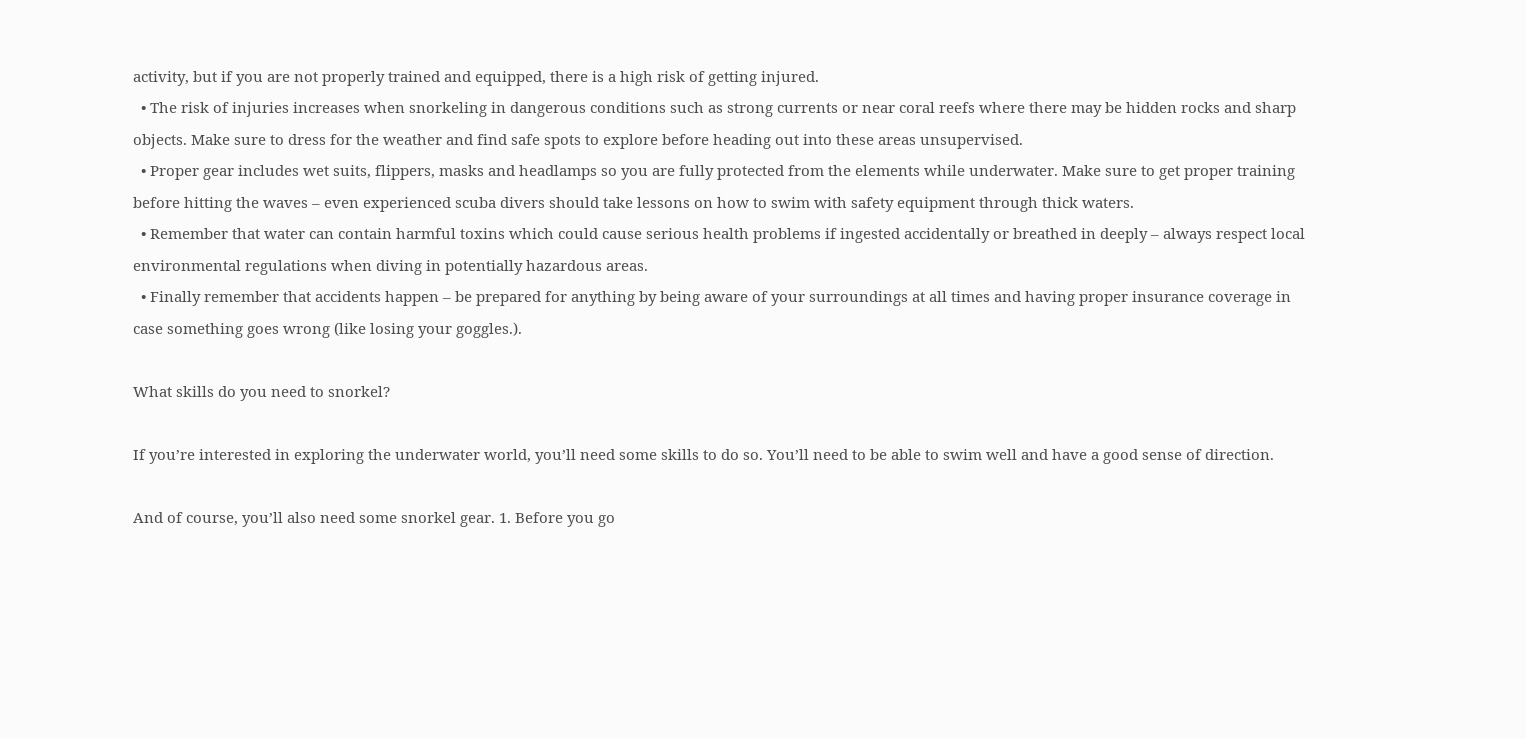activity, but if you are not properly trained and equipped, there is a high risk of getting injured.
  • The risk of injuries increases when snorkeling in dangerous conditions such as strong currents or near coral reefs where there may be hidden rocks and sharp objects. Make sure to dress for the weather and find safe spots to explore before heading out into these areas unsupervised.
  • Proper gear includes wet suits, flippers, masks and headlamps so you are fully protected from the elements while underwater. Make sure to get proper training before hitting the waves – even experienced scuba divers should take lessons on how to swim with safety equipment through thick waters.
  • Remember that water can contain harmful toxins which could cause serious health problems if ingested accidentally or breathed in deeply – always respect local environmental regulations when diving in potentially hazardous areas.
  • Finally remember that accidents happen – be prepared for anything by being aware of your surroundings at all times and having proper insurance coverage in case something goes wrong (like losing your goggles.).

What skills do you need to snorkel?

If you’re interested in exploring the underwater world, you’ll need some skills to do so. You’ll need to be able to swim well and have a good sense of direction.

And of course, you’ll also need some snorkel gear. 1. Before you go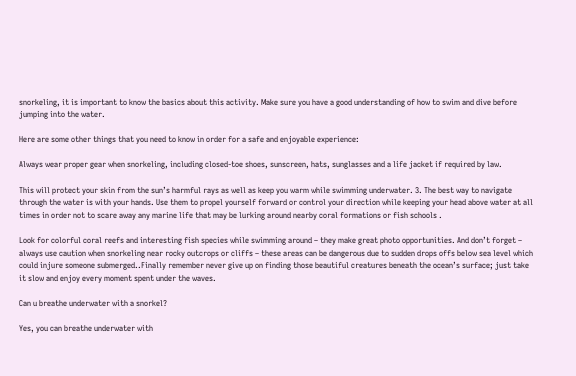snorkeling, it is important to know the basics about this activity. Make sure you have a good understanding of how to swim and dive before jumping into the water.

Here are some other things that you need to know in order for a safe and enjoyable experience:

Always wear proper gear when snorkeling, including closed-toe shoes, sunscreen, hats, sunglasses and a life jacket if required by law.

This will protect your skin from the sun’s harmful rays as well as keep you warm while swimming underwater. 3. The best way to navigate through the water is with your hands. Use them to propel yourself forward or control your direction while keeping your head above water at all times in order not to scare away any marine life that may be lurking around nearby coral formations or fish schools .

Look for colorful coral reefs and interesting fish species while swimming around – they make great photo opportunities. And don’t forget – always use caution when snorkeling near rocky outcrops or cliffs – these areas can be dangerous due to sudden drops offs below sea level which could injure someone submerged..Finally remember never give up on finding those beautiful creatures beneath the ocean’s surface; just take it slow and enjoy every moment spent under the waves.

Can u breathe underwater with a snorkel?

Yes, you can breathe underwater with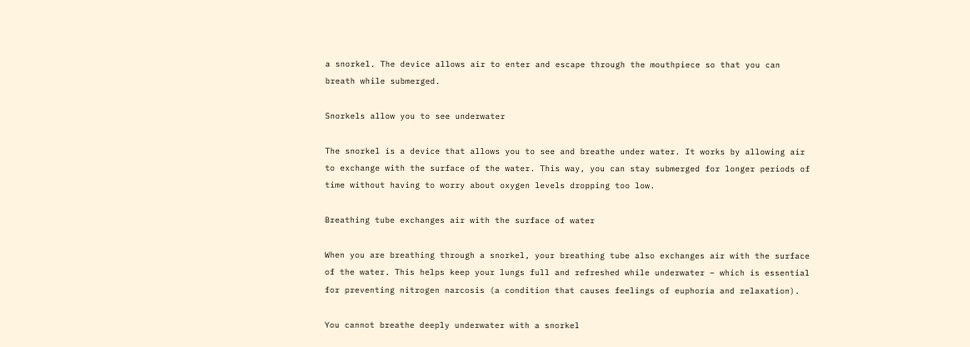a snorkel. The device allows air to enter and escape through the mouthpiece so that you can breath while submerged.

Snorkels allow you to see underwater

The snorkel is a device that allows you to see and breathe under water. It works by allowing air to exchange with the surface of the water. This way, you can stay submerged for longer periods of time without having to worry about oxygen levels dropping too low.

Breathing tube exchanges air with the surface of water

When you are breathing through a snorkel, your breathing tube also exchanges air with the surface of the water. This helps keep your lungs full and refreshed while underwater – which is essential for preventing nitrogen narcosis (a condition that causes feelings of euphoria and relaxation).

You cannot breathe deeply underwater with a snorkel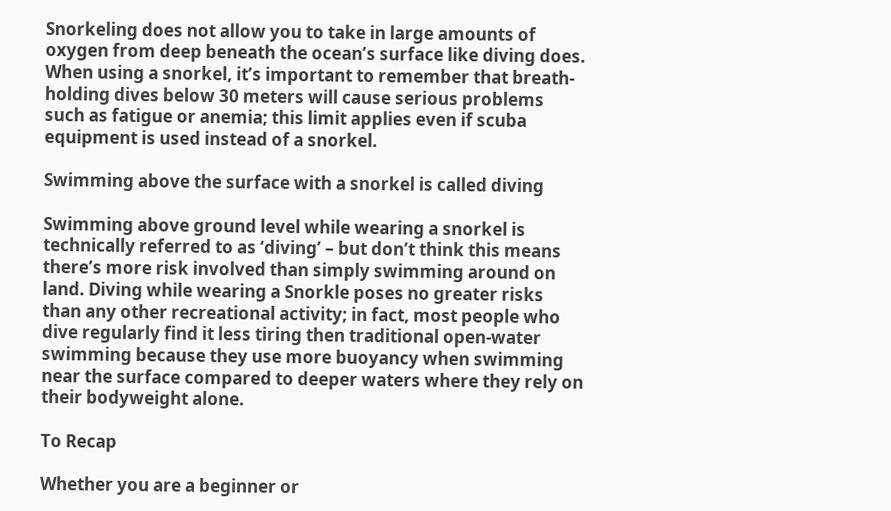Snorkeling does not allow you to take in large amounts of oxygen from deep beneath the ocean’s surface like diving does. When using a snorkel, it’s important to remember that breath-holding dives below 30 meters will cause serious problems such as fatigue or anemia; this limit applies even if scuba equipment is used instead of a snorkel.

Swimming above the surface with a snorkel is called diving

Swimming above ground level while wearing a snorkel is technically referred to as ‘diving’ – but don’t think this means there’s more risk involved than simply swimming around on land. Diving while wearing a Snorkle poses no greater risks than any other recreational activity; in fact, most people who dive regularly find it less tiring then traditional open-water swimming because they use more buoyancy when swimming near the surface compared to deeper waters where they rely on their bodyweight alone.

To Recap

Whether you are a beginner or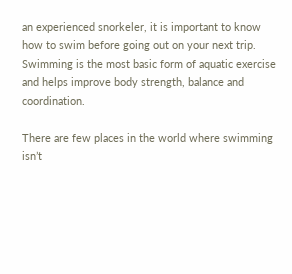an experienced snorkeler, it is important to know how to swim before going out on your next trip. Swimming is the most basic form of aquatic exercise and helps improve body strength, balance and coordination.

There are few places in the world where swimming isn’t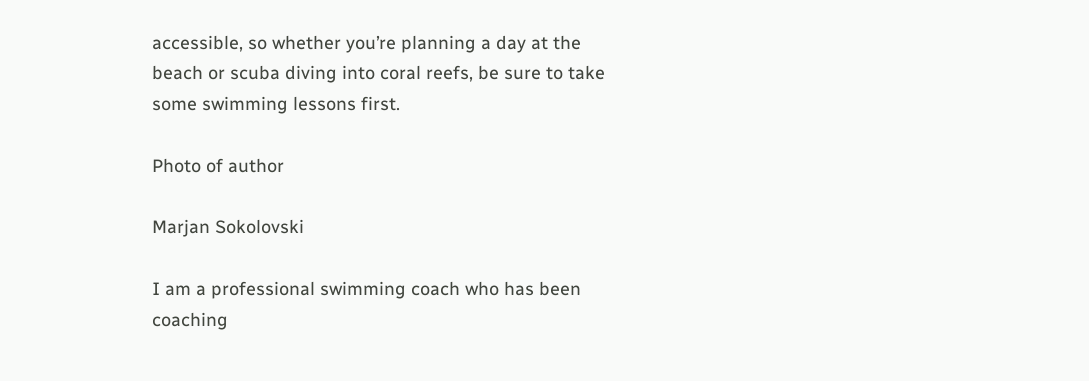accessible, so whether you’re planning a day at the beach or scuba diving into coral reefs, be sure to take some swimming lessons first.

Photo of author

Marjan Sokolovski

I am a professional swimming coach who has been coaching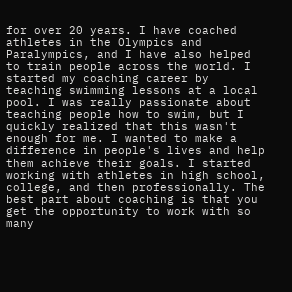for over 20 years. I have coached athletes in the Olympics and Paralympics, and I have also helped to train people across the world. I started my coaching career by teaching swimming lessons at a local pool. I was really passionate about teaching people how to swim, but I quickly realized that this wasn't enough for me. I wanted to make a difference in people's lives and help them achieve their goals. I started working with athletes in high school, college, and then professionally. The best part about coaching is that you get the opportunity to work with so many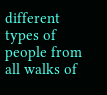different types of people from all walks of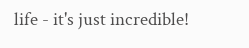life - it's just incredible!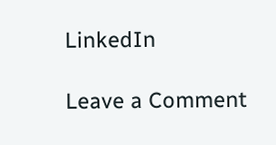LinkedIn

Leave a Comment